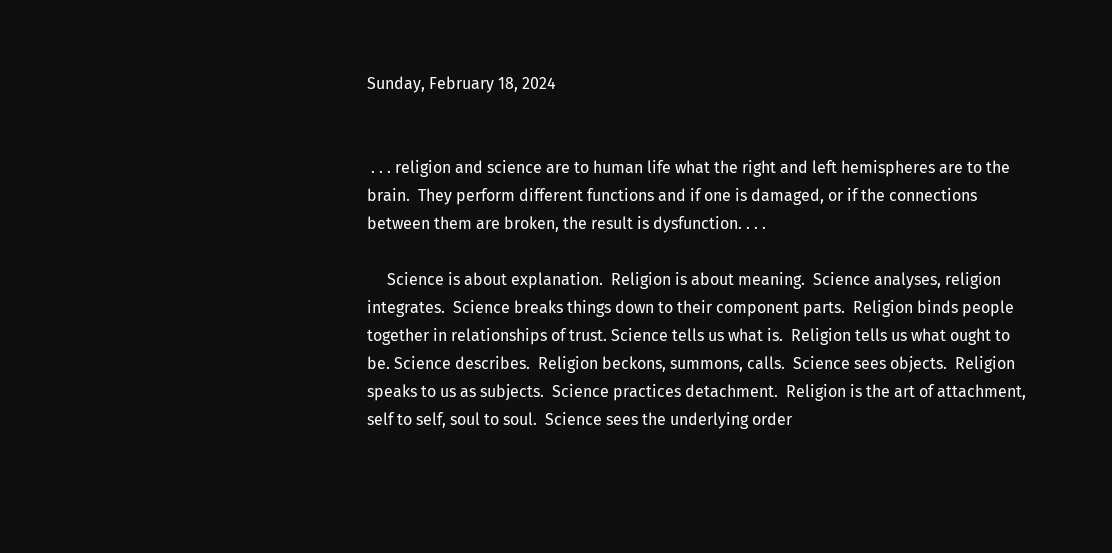Sunday, February 18, 2024


 . . . religion and science are to human life what the right and left hemispheres are to the brain.  They perform different functions and if one is damaged, or if the connections between them are broken, the result is dysfunction. . . .

     Science is about explanation.  Religion is about meaning.  Science analyses, religion integrates.  Science breaks things down to their component parts.  Religion binds people together in relationships of trust. Science tells us what is.  Religion tells us what ought to be. Science describes.  Religion beckons, summons, calls.  Science sees objects.  Religion speaks to us as subjects.  Science practices detachment.  Religion is the art of attachment, self to self, soul to soul.  Science sees the underlying order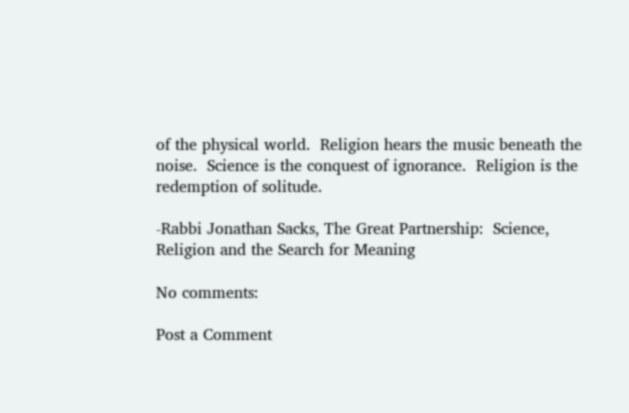of the physical world.  Religion hears the music beneath the noise.  Science is the conquest of ignorance.  Religion is the redemption of solitude.

-Rabbi Jonathan Sacks, The Great Partnership:  Science, Religion and the Search for Meaning

No comments:

Post a Comment